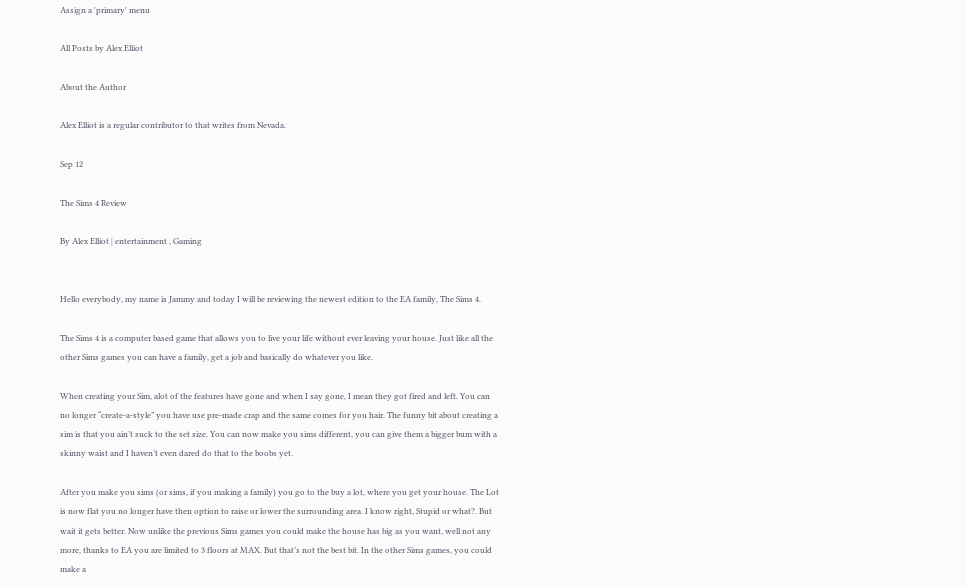Assign a 'primary' menu

All Posts by Alex Elliot

About the Author

Alex Elliot is a regular contributor to that writes from Nevada.

Sep 12

The Sims 4 Review

By Alex Elliot | entertainment , Gaming


Hello everybody, my name is Jammy and today I will be reviewing the newest edition to the EA family, The Sims 4.

The Sims 4 is a computer based game that allows you to live your life without ever leaving your house. Just like all the other Sims games you can have a family, get a job and basically do whatever you like.

When creating your Sim, alot of the features have gone and when I say gone, I mean they got fired and left. You can no longer “create-a-style” you have use pre-made crap and the same comes for you hair. The funny bit about creating a sim is that you ain’t suck to the set size. You can now make you sims different, you can give them a bigger bum with a skinny waist and I haven’t even dared do that to the boobs yet.

After you make you sims (or sims, if you making a family) you go to the buy a lot, where you get your house. The Lot is now flat you no longer have then option to raise or lower the surrounding area. I know right, Stupid or what?. But wait it gets better. Now unlike the previous Sims games you could make the house has big as you want, well not any more, thanks to EA you are limited to 3 floors at MAX. But that’s not the best bit. In the other Sims games, you could make a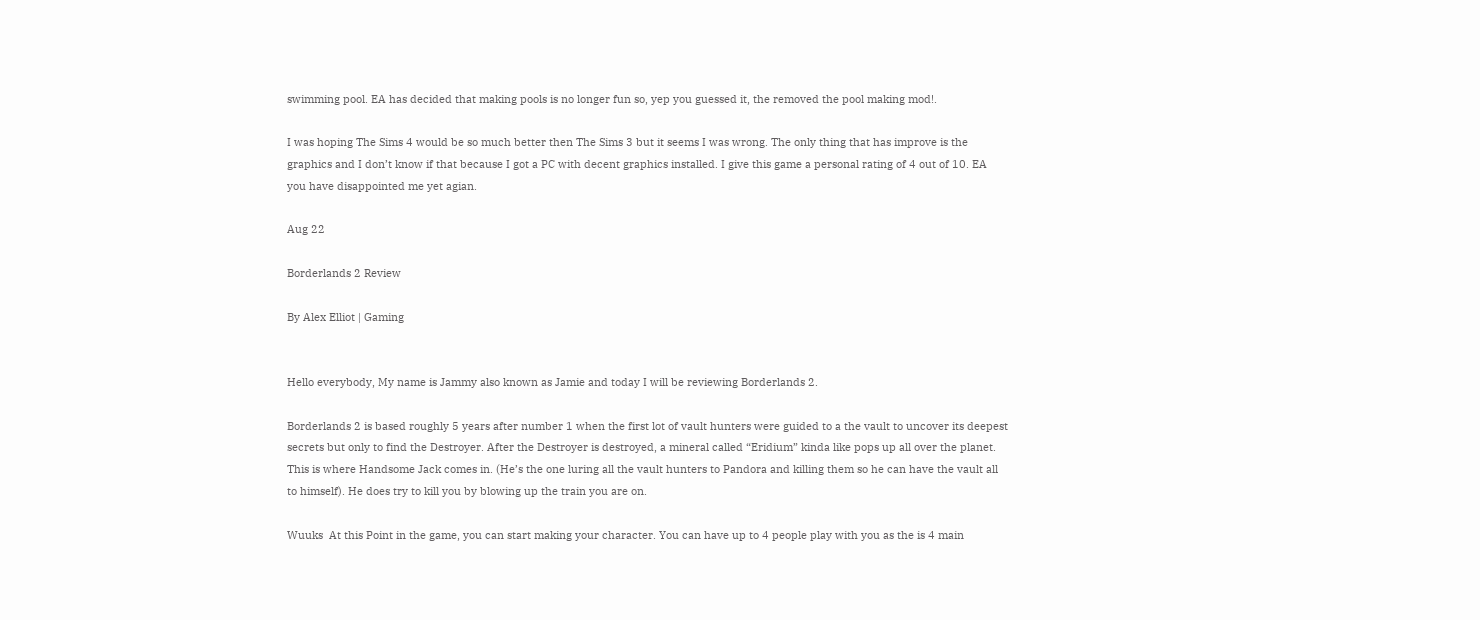swimming pool. EA has decided that making pools is no longer fun so, yep you guessed it, the removed the pool making mod!.

I was hoping The Sims 4 would be so much better then The Sims 3 but it seems I was wrong. The only thing that has improve is the graphics and I don’t know if that because I got a PC with decent graphics installed. I give this game a personal rating of 4 out of 10. EA you have disappointed me yet agian.

Aug 22

Borderlands 2 Review

By Alex Elliot | Gaming


Hello everybody, My name is Jammy also known as Jamie and today I will be reviewing Borderlands 2.

Borderlands 2 is based roughly 5 years after number 1 when the first lot of vault hunters were guided to a the vault to uncover its deepest secrets but only to find the Destroyer. After the Destroyer is destroyed, a mineral called “Eridium” kinda like pops up all over the planet. This is where Handsome Jack comes in. (He’s the one luring all the vault hunters to Pandora and killing them so he can have the vault all to himself). He does try to kill you by blowing up the train you are on.

Wuuks  At this Point in the game, you can start making your character. You can have up to 4 people play with you as the is 4 main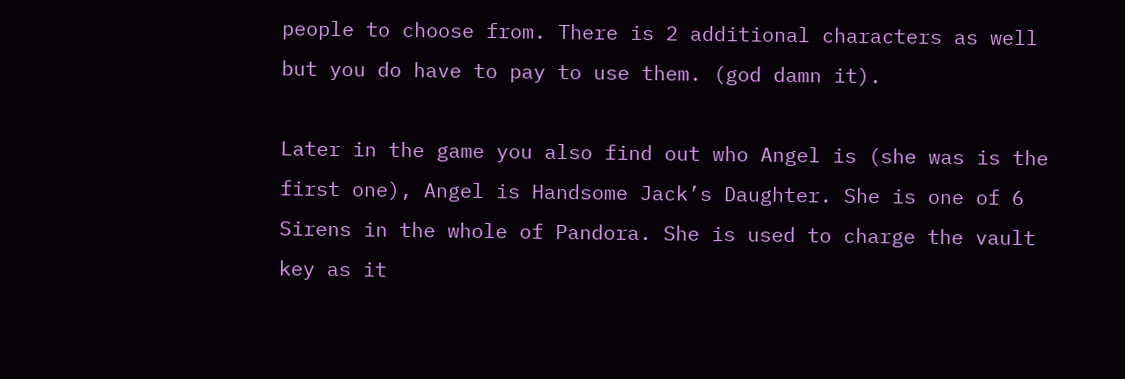people to choose from. There is 2 additional characters as well but you do have to pay to use them. (god damn it).

Later in the game you also find out who Angel is (she was is the first one), Angel is Handsome Jack’s Daughter. She is one of 6 Sirens in the whole of Pandora. She is used to charge the vault key as it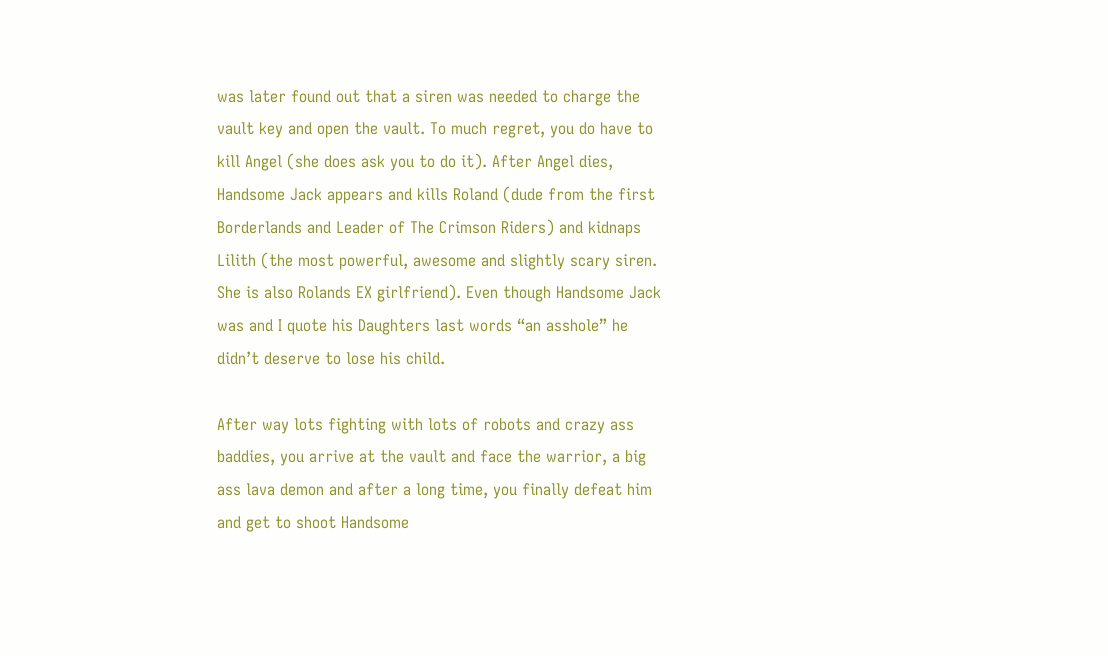was later found out that a siren was needed to charge the vault key and open the vault. To much regret, you do have to kill Angel (she does ask you to do it). After Angel dies, Handsome Jack appears and kills Roland (dude from the first Borderlands and Leader of The Crimson Riders) and kidnaps Lilith (the most powerful, awesome and slightly scary siren. She is also Rolands EX girlfriend). Even though Handsome Jack was and I quote his Daughters last words “an asshole” he didn’t deserve to lose his child.

After way lots fighting with lots of robots and crazy ass baddies, you arrive at the vault and face the warrior, a big ass lava demon and after a long time, you finally defeat him and get to shoot Handsome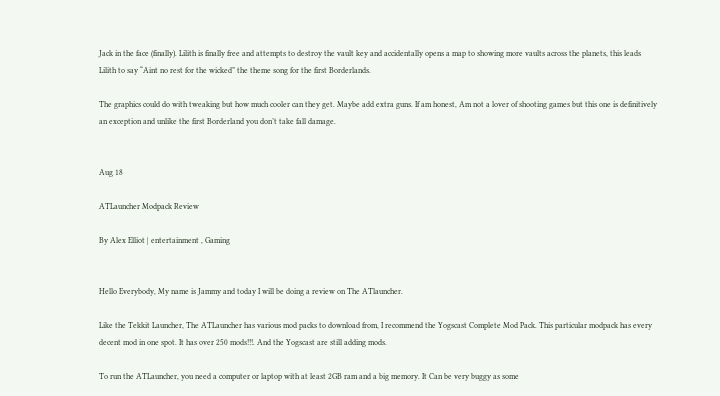Jack in the face (finally). Lilith is finally free and attempts to destroy the vault key and accidentally opens a map to showing more vaults across the planets, this leads Lilith to say “Aint no rest for the wicked” the theme song for the first Borderlands.

The graphics could do with tweaking but how much cooler can they get. Maybe add extra guns. If am honest, Am not a lover of shooting games but this one is definitively an exception and unlike the first Borderland you don’t take fall damage.


Aug 18

ATLauncher Modpack Review

By Alex Elliot | entertainment , Gaming


Hello Everybody, My name is Jammy and today I will be doing a review on The ATlauncher.

Like the Tekkit Launcher, The ATLauncher has various mod packs to download from, I recommend the Yogscast Complete Mod Pack. This particular modpack has every decent mod in one spot. It has over 250 mods!!!. And the Yogscast are still adding mods.

To run the ATLauncher, you need a computer or laptop with at least 2GB ram and a big memory. It Can be very buggy as some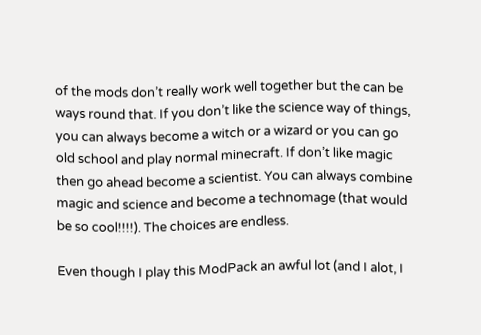of the mods don’t really work well together but the can be ways round that. If you don’t like the science way of things, you can always become a witch or a wizard or you can go old school and play normal minecraft. If don’t like magic then go ahead become a scientist. You can always combine magic and science and become a technomage (that would be so cool!!!!). The choices are endless.

Even though I play this ModPack an awful lot (and I alot, I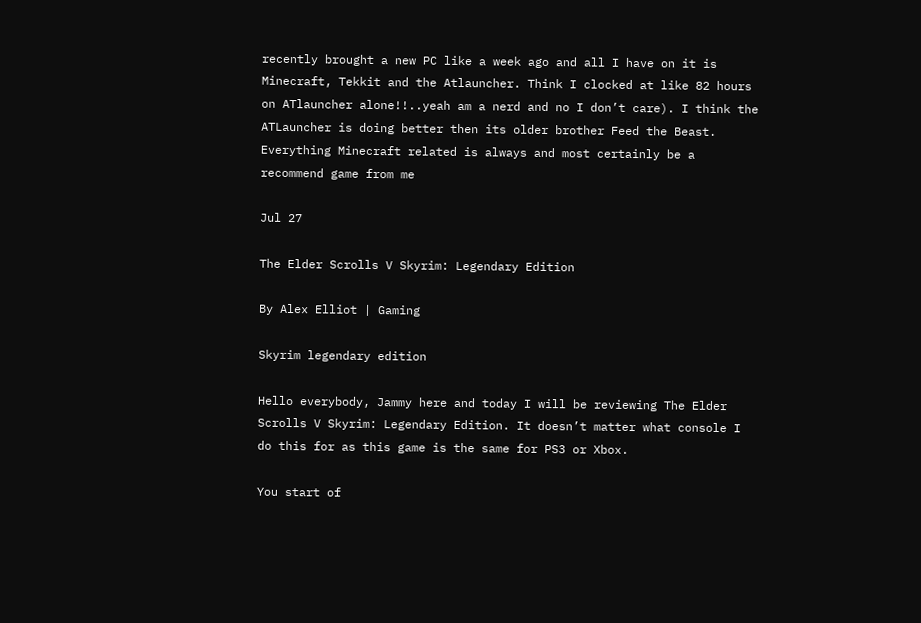recently brought a new PC like a week ago and all I have on it is Minecraft, Tekkit and the Atlauncher. Think I clocked at like 82 hours on ATlauncher alone!!..yeah am a nerd and no I don’t care). I think the ATLauncher is doing better then its older brother Feed the Beast. Everything Minecraft related is always and most certainly be a recommend game from me

Jul 27

The Elder Scrolls V Skyrim: Legendary Edition

By Alex Elliot | Gaming

Skyrim legendary edition

Hello everybody, Jammy here and today I will be reviewing The Elder Scrolls V Skyrim: Legendary Edition. It doesn’t matter what console I do this for as this game is the same for PS3 or Xbox.

You start of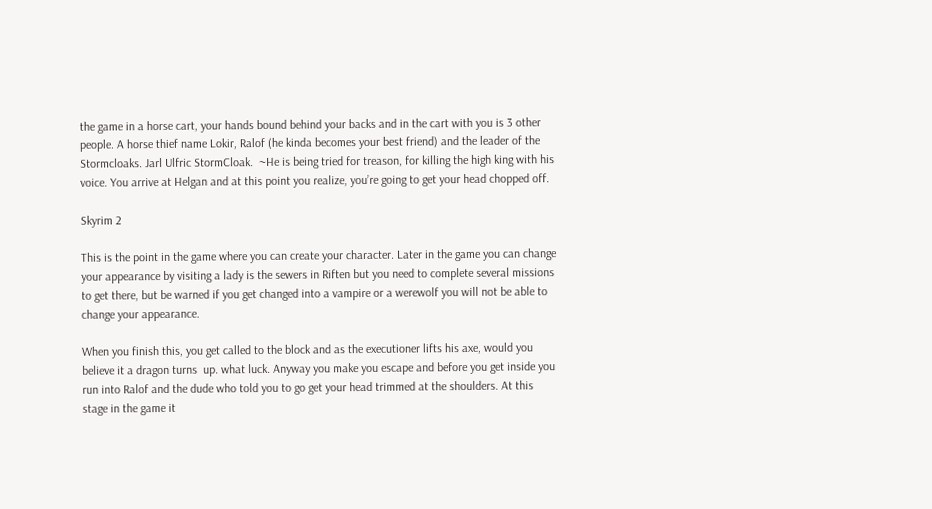the game in a horse cart, your hands bound behind your backs and in the cart with you is 3 other people. A horse thief name Lokir, Ralof (he kinda becomes your best friend) and the leader of the Stormcloaks. Jarl Ulfric StormCloak.  ~He is being tried for treason, for killing the high king with his voice. You arrive at Helgan and at this point you realize, you’re going to get your head chopped off.

Skyrim 2

This is the point in the game where you can create your character. Later in the game you can change your appearance by visiting a lady is the sewers in Riften but you need to complete several missions to get there, but be warned if you get changed into a vampire or a werewolf you will not be able to change your appearance.

When you finish this, you get called to the block and as the executioner lifts his axe, would you believe it a dragon turns  up. what luck. Anyway you make you escape and before you get inside you run into Ralof and the dude who told you to go get your head trimmed at the shoulders. At this stage in the game it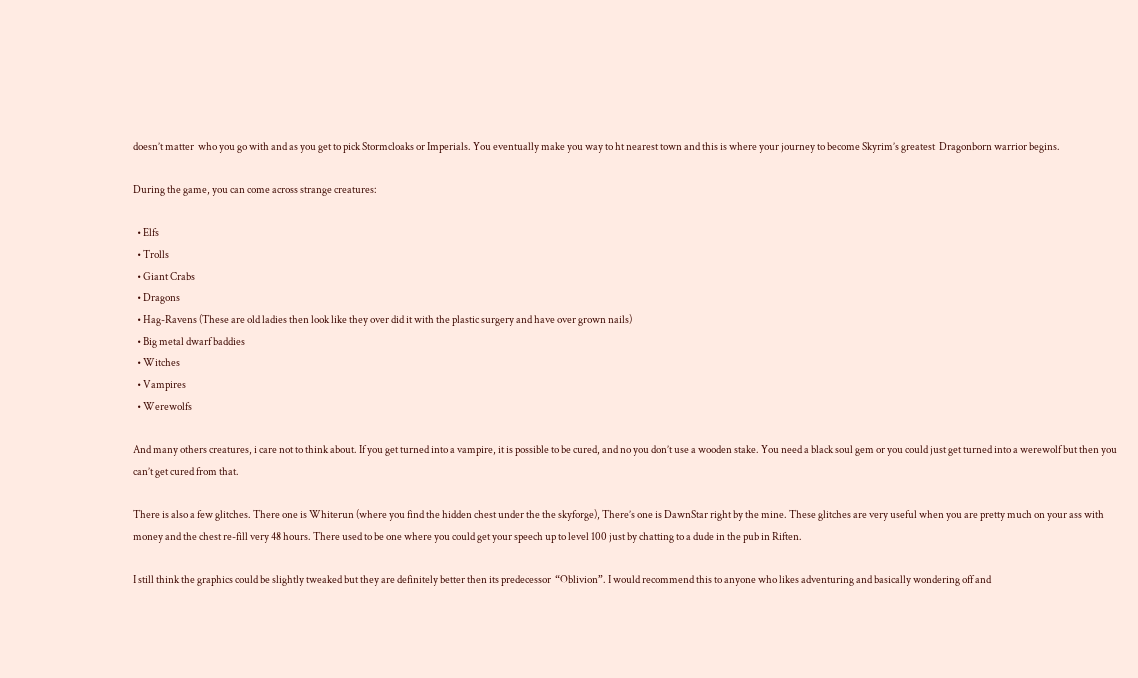doesn’t matter  who you go with and as you get to pick Stormcloaks or Imperials. You eventually make you way to ht nearest town and this is where your journey to become Skyrim’s greatest  Dragonborn warrior begins.

During the game, you can come across strange creatures:

  • Elfs
  • Trolls
  • Giant Crabs
  • Dragons
  • Hag-Ravens (These are old ladies then look like they over did it with the plastic surgery and have over grown nails)
  • Big metal dwarf baddies
  • Witches
  • Vampires
  • Werewolfs

And many others creatures, i care not to think about. If you get turned into a vampire, it is possible to be cured, and no you don’t use a wooden stake. You need a black soul gem or you could just get turned into a werewolf but then you can’t get cured from that.

There is also a few glitches. There one is Whiterun (where you find the hidden chest under the the skyforge), There’s one is DawnStar right by the mine. These glitches are very useful when you are pretty much on your ass with money and the chest re-fill very 48 hours. There used to be one where you could get your speech up to level 100 just by chatting to a dude in the pub in Riften.

I still think the graphics could be slightly tweaked but they are definitely better then its predecessor  “Oblivion”. I would recommend this to anyone who likes adventuring and basically wondering off and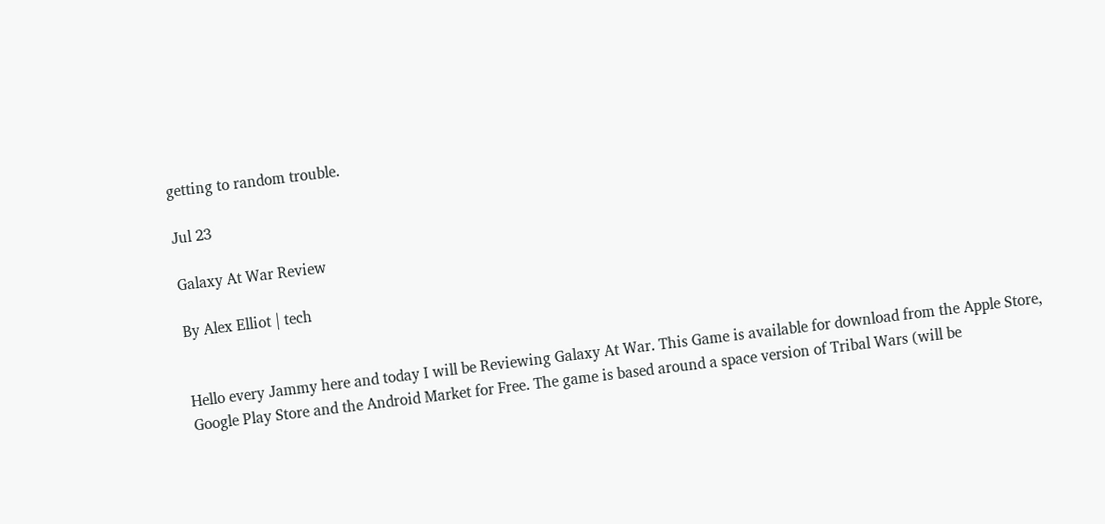getting to random trouble.

Jul 23

Galaxy At War Review

By Alex Elliot | tech


Hello every Jammy here and today I will be Reviewing Galaxy At War. This Game is available for download from the Apple Store, Google Play Store and the Android Market for Free. The game is based around a space version of Tribal Wars (will be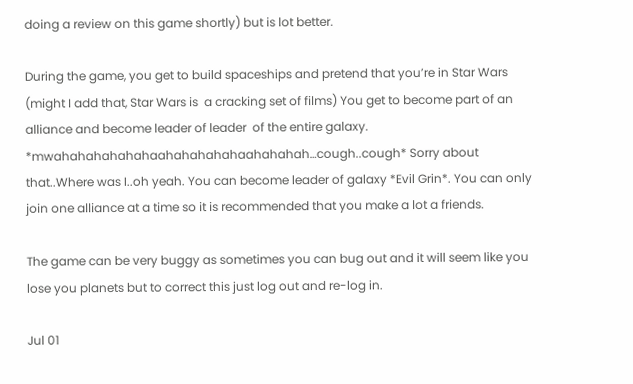doing a review on this game shortly) but is lot better.

During the game, you get to build spaceships and pretend that you’re in Star Wars (might I add that, Star Wars is  a cracking set of films) You get to become part of an alliance and become leader of leader  of the entire galaxy. *mwahahahahahahaahahahahahaahahahah…cough..cough* Sorry about that..Where was I..oh yeah. You can become leader of galaxy *Evil Grin*. You can only join one alliance at a time so it is recommended that you make a lot a friends.

The game can be very buggy as sometimes you can bug out and it will seem like you lose you planets but to correct this just log out and re-log in.

Jul 01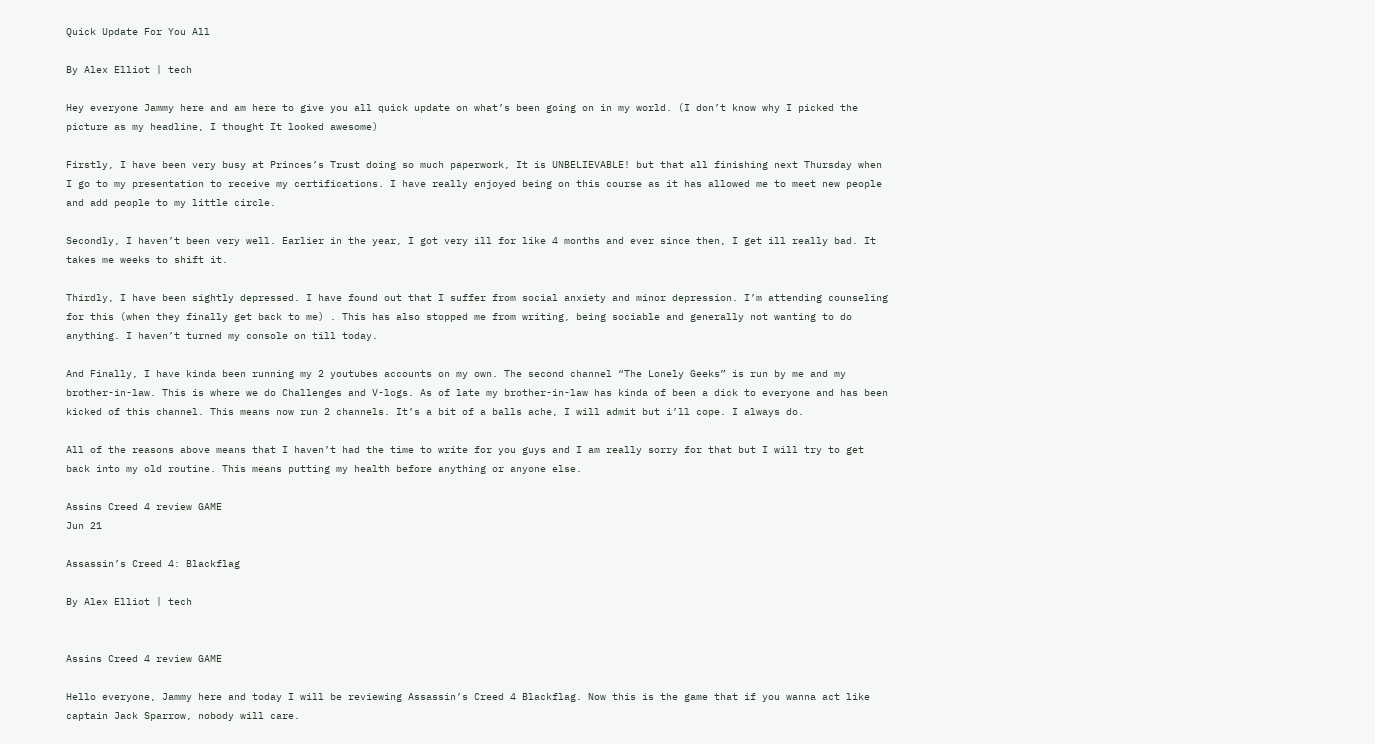Quick Update For You All

By Alex Elliot | tech

Hey everyone Jammy here and am here to give you all quick update on what’s been going on in my world. (I don’t know why I picked the picture as my headline, I thought It looked awesome)

Firstly, I have been very busy at Princes’s Trust doing so much paperwork, It is UNBELIEVABLE! but that all finishing next Thursday when I go to my presentation to receive my certifications. I have really enjoyed being on this course as it has allowed me to meet new people and add people to my little circle.

Secondly, I haven’t been very well. Earlier in the year, I got very ill for like 4 months and ever since then, I get ill really bad. It takes me weeks to shift it.

Thirdly, I have been sightly depressed. I have found out that I suffer from social anxiety and minor depression. I’m attending counseling for this (when they finally get back to me) . This has also stopped me from writing, being sociable and generally not wanting to do anything. I haven’t turned my console on till today.

And Finally, I have kinda been running my 2 youtubes accounts on my own. The second channel “The Lonely Geeks” is run by me and my brother-in-law. This is where we do Challenges and V-logs. As of late my brother-in-law has kinda of been a dick to everyone and has been kicked of this channel. This means now run 2 channels. It’s a bit of a balls ache, I will admit but i’ll cope. I always do.

All of the reasons above means that I haven’t had the time to write for you guys and I am really sorry for that but I will try to get back into my old routine. This means putting my health before anything or anyone else.

Assins Creed 4 review GAME
Jun 21

Assassin’s Creed 4: Blackflag

By Alex Elliot | tech


Assins Creed 4 review GAME

Hello everyone, Jammy here and today I will be reviewing Assassin’s Creed 4 Blackflag. Now this is the game that if you wanna act like captain Jack Sparrow, nobody will care.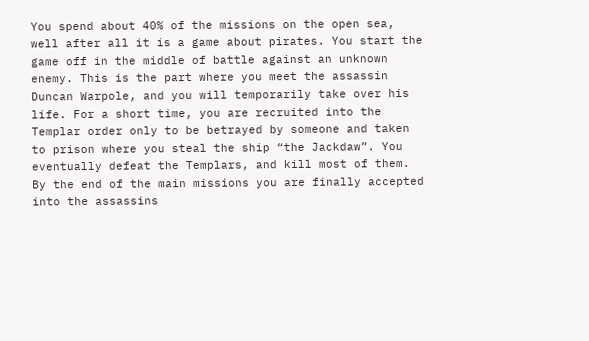You spend about 40% of the missions on the open sea, well after all it is a game about pirates. You start the game off in the middle of battle against an unknown enemy. This is the part where you meet the assassin Duncan Warpole, and you will temporarily take over his life. For a short time, you are recruited into the Templar order only to be betrayed by someone and taken to prison where you steal the ship “the Jackdaw”. You eventually defeat the Templars, and kill most of them. By the end of the main missions you are finally accepted into the assassins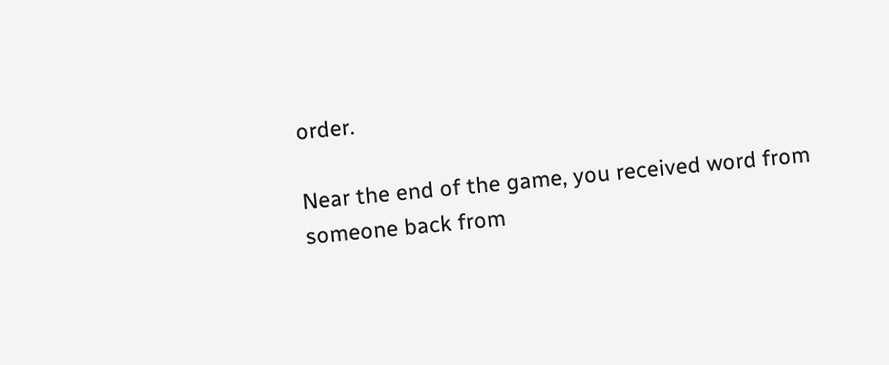order.

Near the end of the game, you received word from someone back from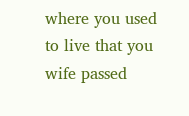where you used to live that you wife passed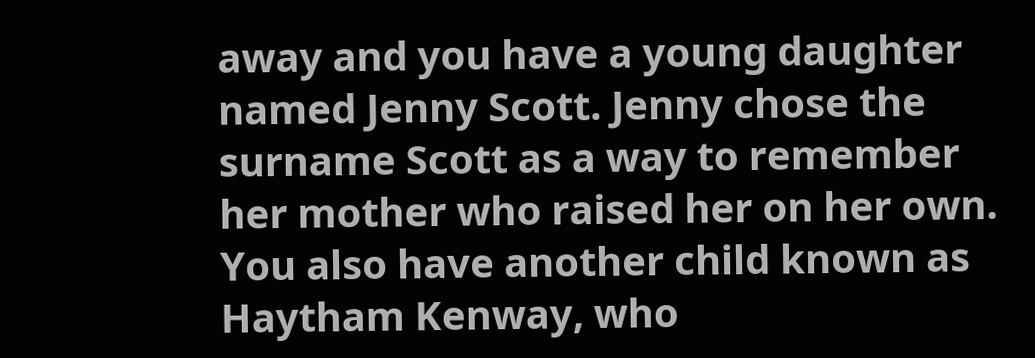away and you have a young daughter named Jenny Scott. Jenny chose the surname Scott as a way to remember her mother who raised her on her own. You also have another child known as Haytham Kenway, who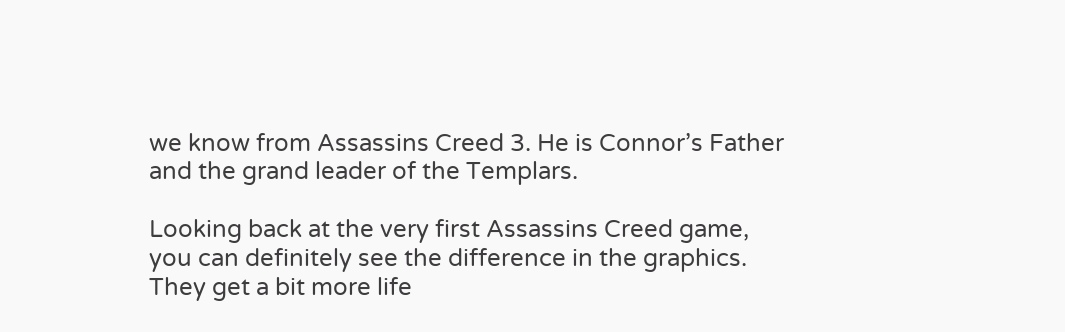we know from Assassins Creed 3. He is Connor’s Father and the grand leader of the Templars.

Looking back at the very first Assassins Creed game, you can definitely see the difference in the graphics. They get a bit more life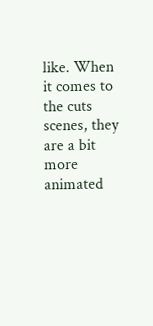like. When it comes to the cuts scenes, they are a bit more animated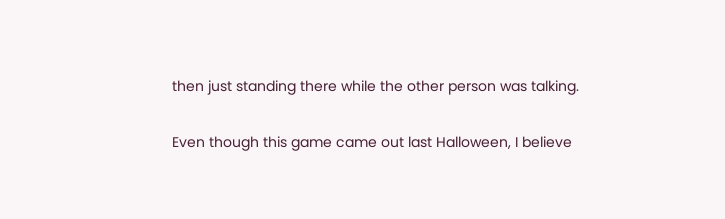then just standing there while the other person was talking.

Even though this game came out last Halloween, I believe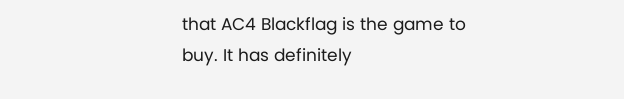that AC4 Blackflag is the game to buy. It has definitely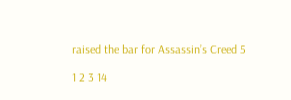raised the bar for Assassin’s Creed 5

1 2 3 14